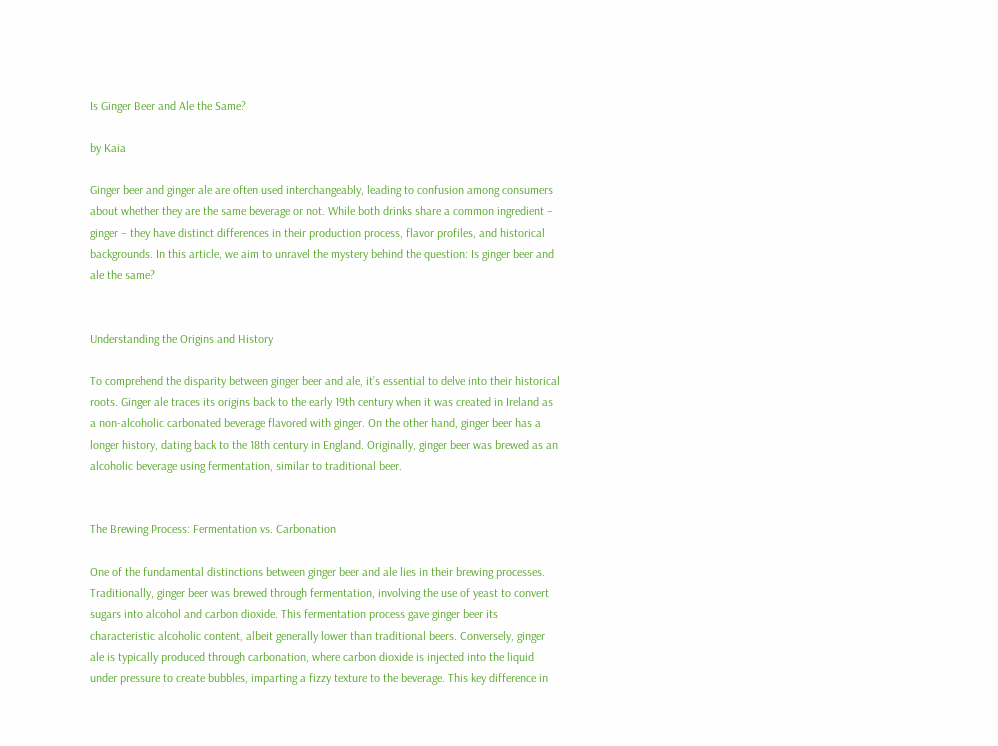Is Ginger Beer and Ale the Same?

by Kaia

Ginger beer and ginger ale are often used interchangeably, leading to confusion among consumers about whether they are the same beverage or not. While both drinks share a common ingredient – ginger – they have distinct differences in their production process, flavor profiles, and historical backgrounds. In this article, we aim to unravel the mystery behind the question: Is ginger beer and ale the same?


Understanding the Origins and History

To comprehend the disparity between ginger beer and ale, it’s essential to delve into their historical roots. Ginger ale traces its origins back to the early 19th century when it was created in Ireland as a non-alcoholic carbonated beverage flavored with ginger. On the other hand, ginger beer has a longer history, dating back to the 18th century in England. Originally, ginger beer was brewed as an alcoholic beverage using fermentation, similar to traditional beer.


The Brewing Process: Fermentation vs. Carbonation

One of the fundamental distinctions between ginger beer and ale lies in their brewing processes. Traditionally, ginger beer was brewed through fermentation, involving the use of yeast to convert sugars into alcohol and carbon dioxide. This fermentation process gave ginger beer its characteristic alcoholic content, albeit generally lower than traditional beers. Conversely, ginger ale is typically produced through carbonation, where carbon dioxide is injected into the liquid under pressure to create bubbles, imparting a fizzy texture to the beverage. This key difference in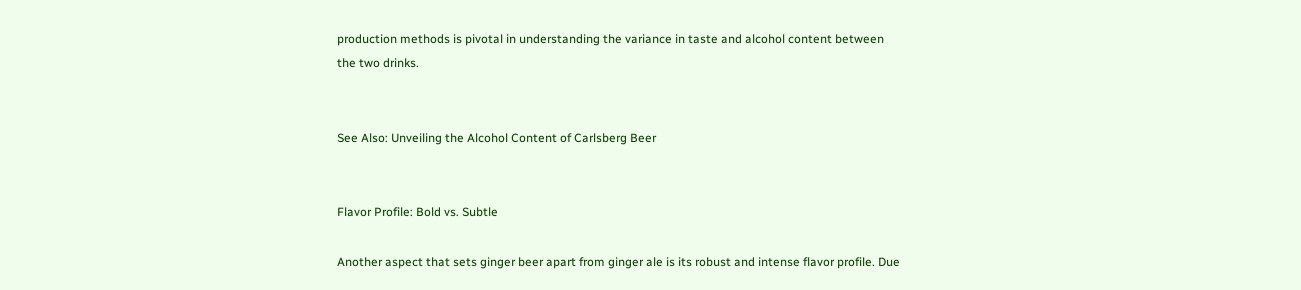production methods is pivotal in understanding the variance in taste and alcohol content between the two drinks.


See Also: Unveiling the Alcohol Content of Carlsberg Beer


Flavor Profile: Bold vs. Subtle

Another aspect that sets ginger beer apart from ginger ale is its robust and intense flavor profile. Due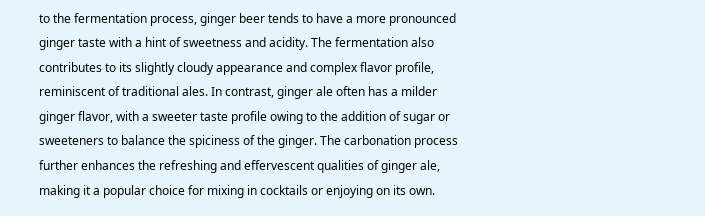to the fermentation process, ginger beer tends to have a more pronounced ginger taste with a hint of sweetness and acidity. The fermentation also contributes to its slightly cloudy appearance and complex flavor profile, reminiscent of traditional ales. In contrast, ginger ale often has a milder ginger flavor, with a sweeter taste profile owing to the addition of sugar or sweeteners to balance the spiciness of the ginger. The carbonation process further enhances the refreshing and effervescent qualities of ginger ale, making it a popular choice for mixing in cocktails or enjoying on its own.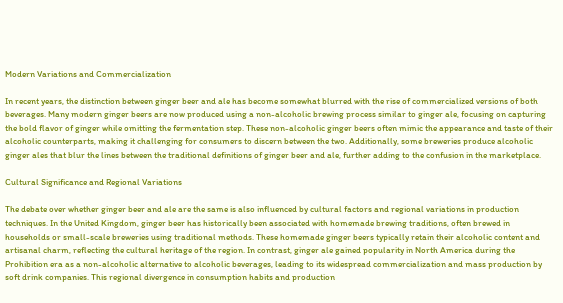Modern Variations and Commercialization

In recent years, the distinction between ginger beer and ale has become somewhat blurred with the rise of commercialized versions of both beverages. Many modern ginger beers are now produced using a non-alcoholic brewing process similar to ginger ale, focusing on capturing the bold flavor of ginger while omitting the fermentation step. These non-alcoholic ginger beers often mimic the appearance and taste of their alcoholic counterparts, making it challenging for consumers to discern between the two. Additionally, some breweries produce alcoholic ginger ales that blur the lines between the traditional definitions of ginger beer and ale, further adding to the confusion in the marketplace.

Cultural Significance and Regional Variations

The debate over whether ginger beer and ale are the same is also influenced by cultural factors and regional variations in production techniques. In the United Kingdom, ginger beer has historically been associated with homemade brewing traditions, often brewed in households or small-scale breweries using traditional methods. These homemade ginger beers typically retain their alcoholic content and artisanal charm, reflecting the cultural heritage of the region. In contrast, ginger ale gained popularity in North America during the Prohibition era as a non-alcoholic alternative to alcoholic beverages, leading to its widespread commercialization and mass production by soft drink companies. This regional divergence in consumption habits and production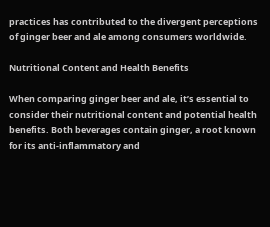practices has contributed to the divergent perceptions of ginger beer and ale among consumers worldwide.

Nutritional Content and Health Benefits

When comparing ginger beer and ale, it’s essential to consider their nutritional content and potential health benefits. Both beverages contain ginger, a root known for its anti-inflammatory and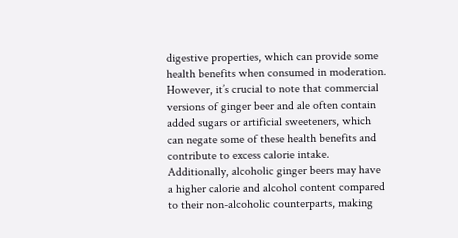digestive properties, which can provide some health benefits when consumed in moderation. However, it’s crucial to note that commercial versions of ginger beer and ale often contain added sugars or artificial sweeteners, which can negate some of these health benefits and contribute to excess calorie intake. Additionally, alcoholic ginger beers may have a higher calorie and alcohol content compared to their non-alcoholic counterparts, making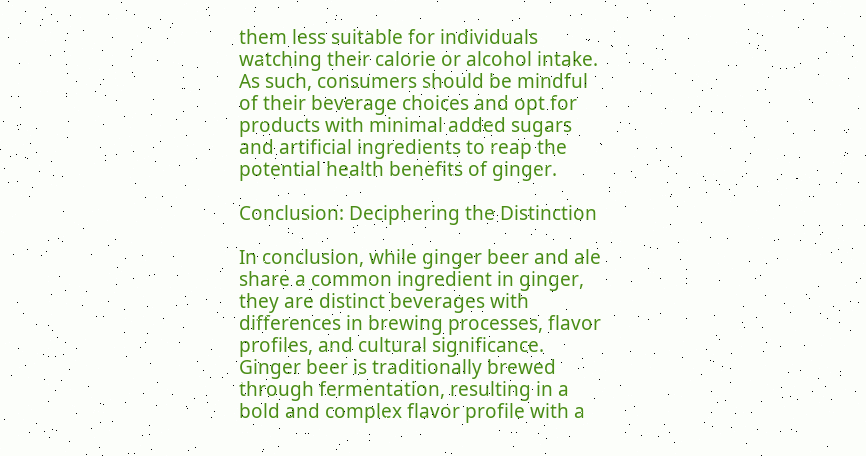them less suitable for individuals watching their calorie or alcohol intake. As such, consumers should be mindful of their beverage choices and opt for products with minimal added sugars and artificial ingredients to reap the potential health benefits of ginger.

Conclusion: Deciphering the Distinction

In conclusion, while ginger beer and ale share a common ingredient in ginger, they are distinct beverages with differences in brewing processes, flavor profiles, and cultural significance. Ginger beer is traditionally brewed through fermentation, resulting in a bold and complex flavor profile with a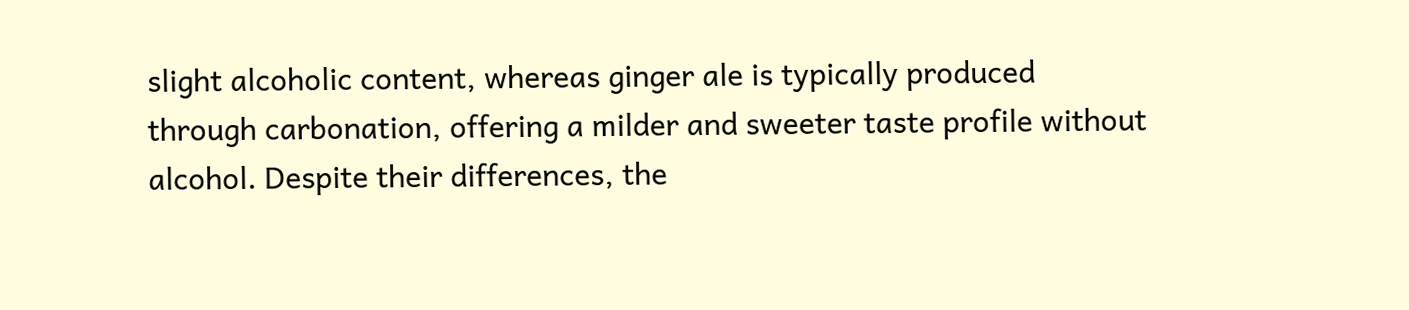slight alcoholic content, whereas ginger ale is typically produced through carbonation, offering a milder and sweeter taste profile without alcohol. Despite their differences, the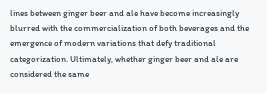lines between ginger beer and ale have become increasingly blurred with the commercialization of both beverages and the emergence of modern variations that defy traditional categorization. Ultimately, whether ginger beer and ale are considered the same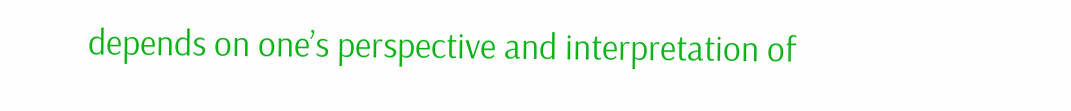depends on one’s perspective and interpretation of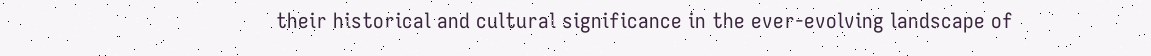their historical and cultural significance in the ever-evolving landscape of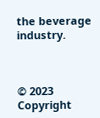the beverage industry.



© 2023 Copyright